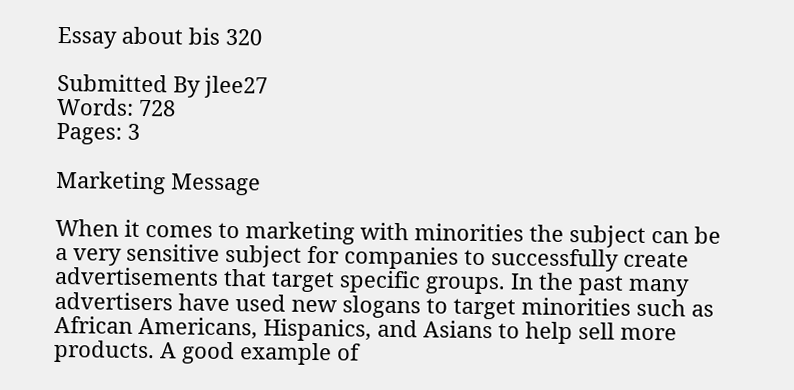Essay about bis 320

Submitted By jlee27
Words: 728
Pages: 3

Marketing Message

When it comes to marketing with minorities the subject can be a very sensitive subject for companies to successfully create advertisements that target specific groups. In the past many advertisers have used new slogans to target minorities such as African Americans, Hispanics, and Asians to help sell more products. A good example of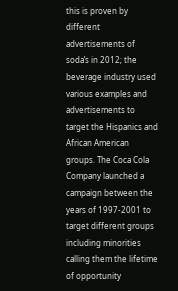this is proven by different advertisements of soda’s in 2012; the beverage industry used various examples and advertisements to target the Hispanics and African American groups. The Coca Cola Company launched a campaign between the years of 1997-2001 to target different groups including minorities calling them the lifetime of opportunity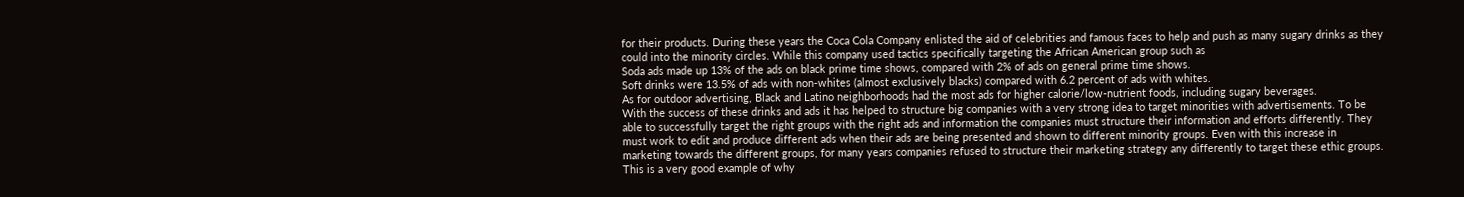for their products. During these years the Coca Cola Company enlisted the aid of celebrities and famous faces to help and push as many sugary drinks as they could into the minority circles. While this company used tactics specifically targeting the African American group such as
Soda ads made up 13% of the ads on black prime time shows, compared with 2% of ads on general prime time shows.
Soft drinks were 13.5% of ads with non-whites (almost exclusively blacks) compared with 6.2 percent of ads with whites.
As for outdoor advertising, Black and Latino neighborhoods had the most ads for higher calorie/low-nutrient foods, including sugary beverages.
With the success of these drinks and ads it has helped to structure big companies with a very strong idea to target minorities with advertisements. To be able to successfully target the right groups with the right ads and information the companies must structure their information and efforts differently. They must work to edit and produce different ads when their ads are being presented and shown to different minority groups. Even with this increase in marketing towards the different groups, for many years companies refused to structure their marketing strategy any differently to target these ethic groups. This is a very good example of why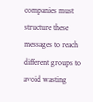companies must structure these messages to reach different groups to avoid wasting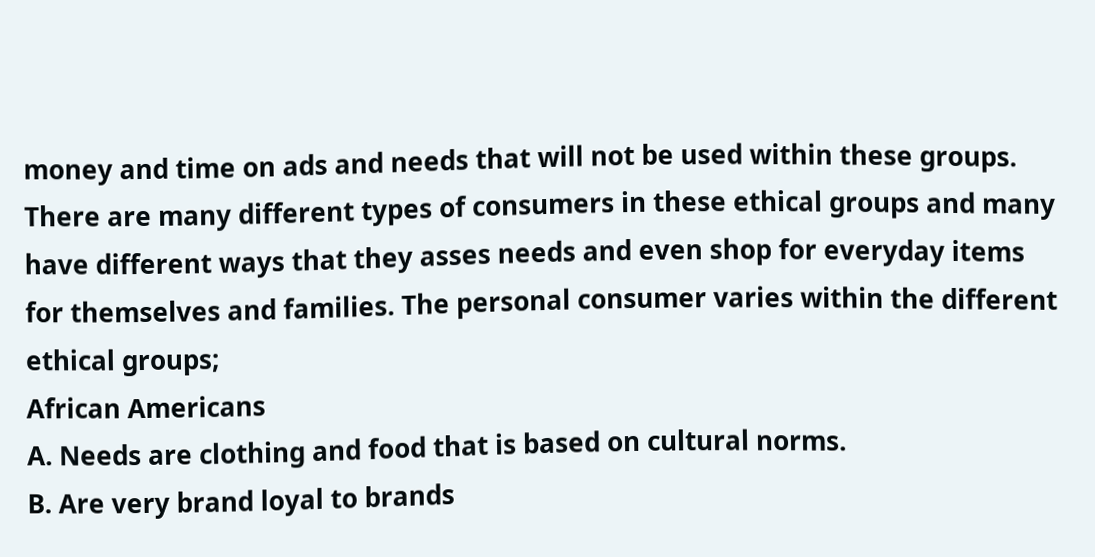money and time on ads and needs that will not be used within these groups. There are many different types of consumers in these ethical groups and many have different ways that they asses needs and even shop for everyday items for themselves and families. The personal consumer varies within the different ethical groups;
African Americans
A. Needs are clothing and food that is based on cultural norms.
B. Are very brand loyal to brands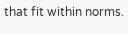that fit within norms.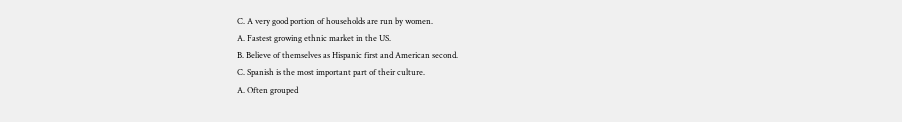C. A very good portion of households are run by women.
A. Fastest growing ethnic market in the US.
B. Believe of themselves as Hispanic first and American second.
C. Spanish is the most important part of their culture.
A. Often grouped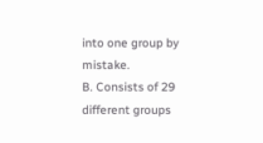into one group by mistake.
B. Consists of 29 different groups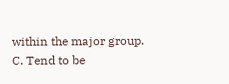within the major group.
C. Tend to be